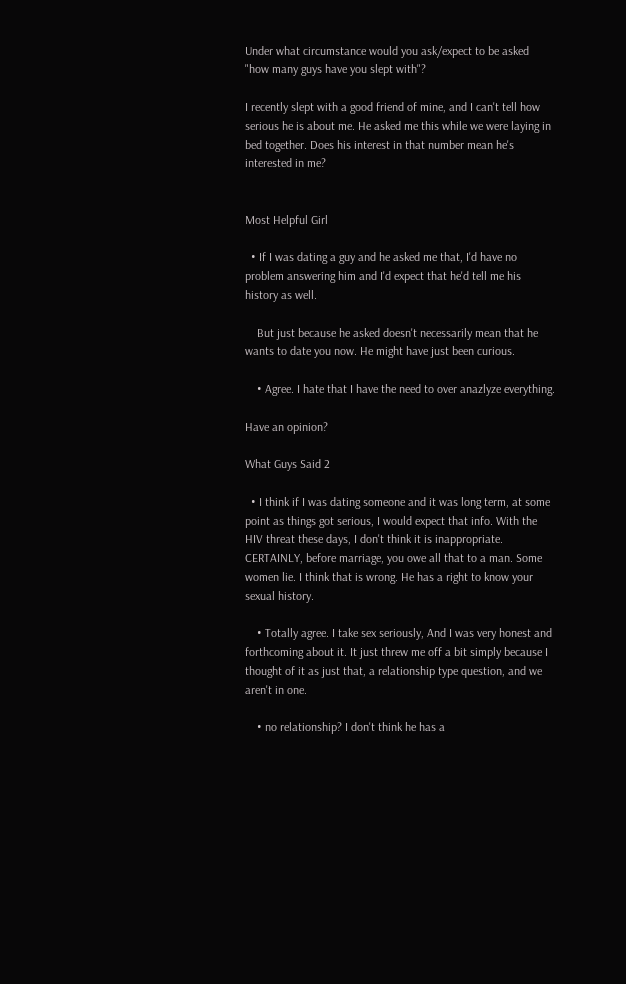Under what circumstance would you ask/expect to be asked "how many guys have you slept with"?

I recently slept with a good friend of mine, and I can't tell how serious he is about me. He asked me this while we were laying in bed together. Does his interest in that number mean he's interested in me?


Most Helpful Girl

  • If I was dating a guy and he asked me that, I'd have no problem answering him and I'd expect that he'd tell me his history as well.

    But just because he asked doesn't necessarily mean that he wants to date you now. He might have just been curious.

    • Agree. I hate that I have the need to over anazlyze everything.

Have an opinion?

What Guys Said 2

  • I think if I was dating someone and it was long term, at some point as things got serious, I would expect that info. With the HIV threat these days, I don't think it is inappropriate. CERTAINLY, before marriage, you owe all that to a man. Some women lie. I think that is wrong. He has a right to know your sexual history.

    • Totally agree. I take sex seriously, And I was very honest and forthcoming about it. It just threw me off a bit simply because I thought of it as just that, a relationship type question, and we aren't in one.

    • no relationship? I don't think he has a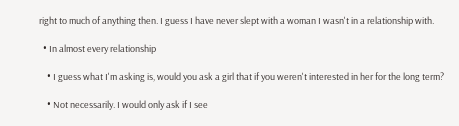right to much of anything then. I guess I have never slept with a woman I wasn't in a relationship with.

  • In almost every relationship

    • I guess what I'm asking is, would you ask a girl that if you weren't interested in her for the long term?

    • Not necessarily. I would only ask if I see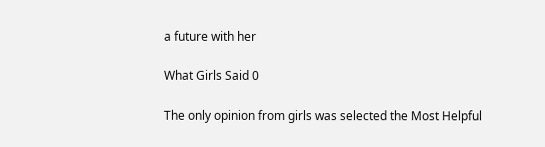a future with her

What Girls Said 0

The only opinion from girls was selected the Most Helpful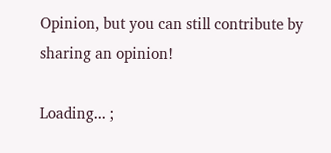Opinion, but you can still contribute by sharing an opinion!

Loading... ;